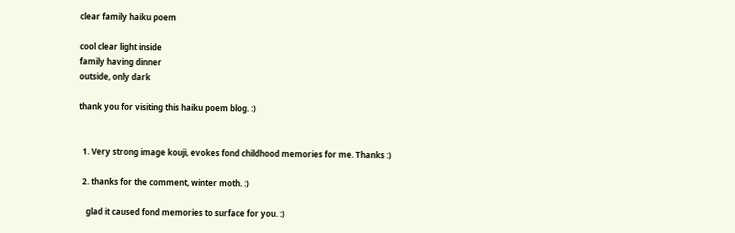clear family haiku poem

cool clear light inside
family having dinner
outside, only dark

thank you for visiting this haiku poem blog. :)


  1. Very strong image kouji, evokes fond childhood memories for me. Thanks :)

  2. thanks for the comment, winter moth. :)

    glad it caused fond memories to surface for you. :)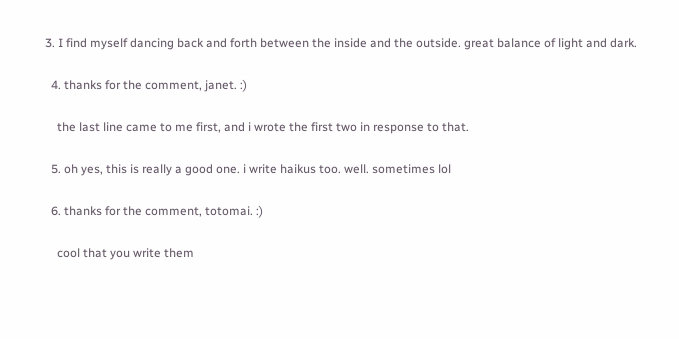3. I find myself dancing back and forth between the inside and the outside. great balance of light and dark.

  4. thanks for the comment, janet. :)

    the last line came to me first, and i wrote the first two in response to that.

  5. oh yes, this is really a good one. i write haikus too. well. sometimes lol

  6. thanks for the comment, totomai. :)

    cool that you write them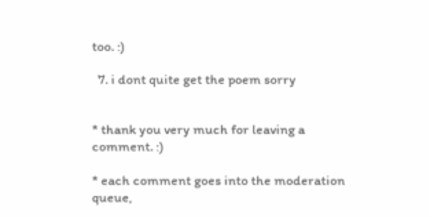too. :)

  7. i dont quite get the poem sorry


* thank you very much for leaving a comment. :)

* each comment goes into the moderation queue,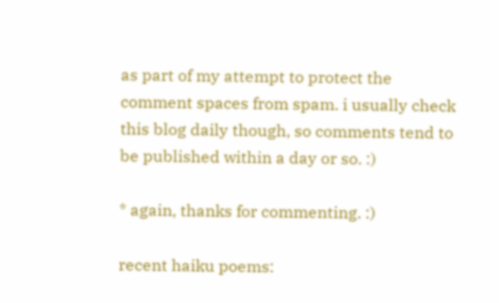as part of my attempt to protect the comment spaces from spam. i usually check this blog daily though, so comments tend to be published within a day or so. :)

* again, thanks for commenting. :)

recent haiku poems: